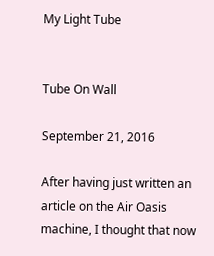My Light Tube


Tube On Wall

September 21, 2016

After having just written an article on the Air Oasis machine, I thought that now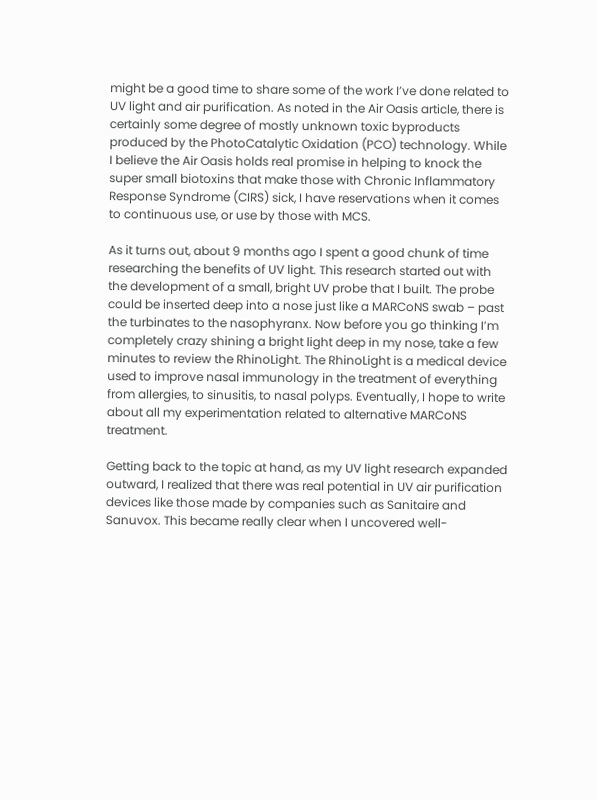might be a good time to share some of the work I’ve done related to UV light and air purification. As noted in the Air Oasis article, there is certainly some degree of mostly unknown toxic byproducts produced by the PhotoCatalytic Oxidation (PCO) technology. While I believe the Air Oasis holds real promise in helping to knock the super small biotoxins that make those with Chronic Inflammatory Response Syndrome (CIRS) sick, I have reservations when it comes to continuous use, or use by those with MCS.

As it turns out, about 9 months ago I spent a good chunk of time researching the benefits of UV light. This research started out with the development of a small, bright UV probe that I built. The probe could be inserted deep into a nose just like a MARCoNS swab – past the turbinates to the nasophyranx. Now before you go thinking I’m completely crazy shining a bright light deep in my nose, take a few minutes to review the RhinoLight. The RhinoLight is a medical device used to improve nasal immunology in the treatment of everything from allergies, to sinusitis, to nasal polyps. Eventually, I hope to write about all my experimentation related to alternative MARCoNS treatment.

Getting back to the topic at hand, as my UV light research expanded outward, I realized that there was real potential in UV air purification devices like those made by companies such as Sanitaire and Sanuvox. This became really clear when I uncovered well-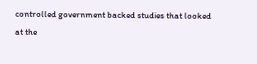controlled government backed studies that looked at the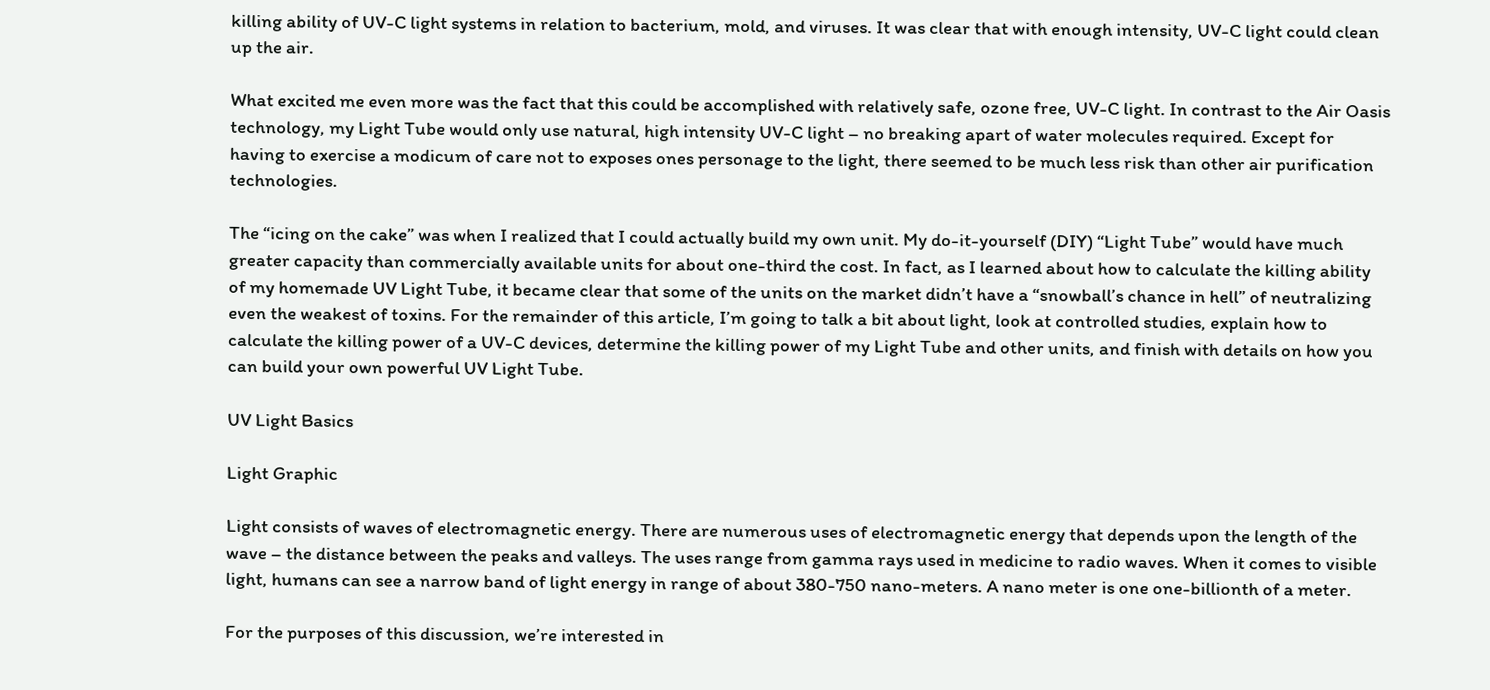killing ability of UV-C light systems in relation to bacterium, mold, and viruses. It was clear that with enough intensity, UV-C light could clean up the air.

What excited me even more was the fact that this could be accomplished with relatively safe, ozone free, UV-C light. In contrast to the Air Oasis technology, my Light Tube would only use natural, high intensity UV-C light – no breaking apart of water molecules required. Except for having to exercise a modicum of care not to exposes ones personage to the light, there seemed to be much less risk than other air purification technologies.

The “icing on the cake” was when I realized that I could actually build my own unit. My do-it-yourself (DIY) “Light Tube” would have much greater capacity than commercially available units for about one-third the cost. In fact, as I learned about how to calculate the killing ability of my homemade UV Light Tube, it became clear that some of the units on the market didn’t have a “snowball’s chance in hell” of neutralizing even the weakest of toxins. For the remainder of this article, I’m going to talk a bit about light, look at controlled studies, explain how to calculate the killing power of a UV-C devices, determine the killing power of my Light Tube and other units, and finish with details on how you can build your own powerful UV Light Tube.

UV Light Basics

Light Graphic

Light consists of waves of electromagnetic energy. There are numerous uses of electromagnetic energy that depends upon the length of the wave – the distance between the peaks and valleys. The uses range from gamma rays used in medicine to radio waves. When it comes to visible light, humans can see a narrow band of light energy in range of about 380-750 nano-meters. A nano meter is one one-billionth of a meter.

For the purposes of this discussion, we’re interested in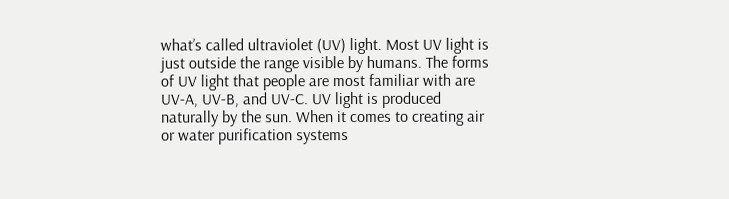what’s called ultraviolet (UV) light. Most UV light is just outside the range visible by humans. The forms of UV light that people are most familiar with are UV-A, UV-B, and UV-C. UV light is produced naturally by the sun. When it comes to creating air or water purification systems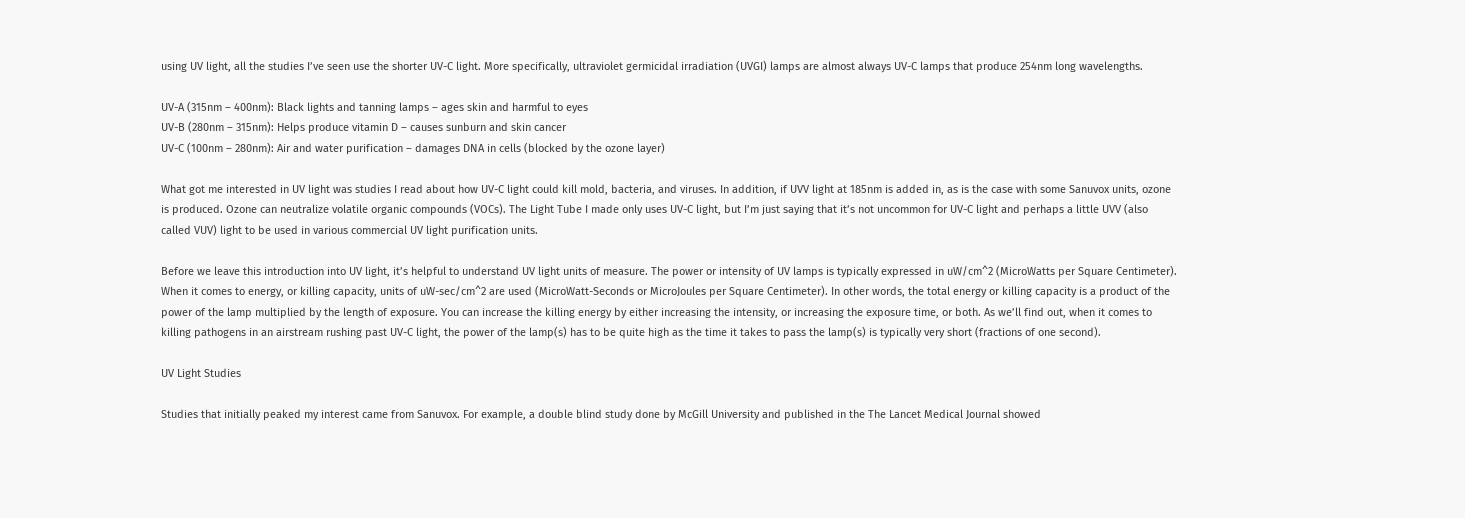using UV light, all the studies I’ve seen use the shorter UV-C light. More specifically, ultraviolet germicidal irradiation (UVGI) lamps are almost always UV-C lamps that produce 254nm long wavelengths.

UV-A (315nm – 400nm): Black lights and tanning lamps – ages skin and harmful to eyes
UV-B (280nm – 315nm): Helps produce vitamin D – causes sunburn and skin cancer
UV-C (100nm – 280nm): Air and water purification – damages DNA in cells (blocked by the ozone layer)

What got me interested in UV light was studies I read about how UV-C light could kill mold, bacteria, and viruses. In addition, if UVV light at 185nm is added in, as is the case with some Sanuvox units, ozone is produced. Ozone can neutralize volatile organic compounds (VOCs). The Light Tube I made only uses UV-C light, but I’m just saying that it’s not uncommon for UV-C light and perhaps a little UVV (also called VUV) light to be used in various commercial UV light purification units.

Before we leave this introduction into UV light, it’s helpful to understand UV light units of measure. The power or intensity of UV lamps is typically expressed in uW/cm^2 (MicroWatts per Square Centimeter). When it comes to energy, or killing capacity, units of uW-sec/cm^2 are used (MicroWatt-Seconds or MicroJoules per Square Centimeter). In other words, the total energy or killing capacity is a product of the power of the lamp multiplied by the length of exposure. You can increase the killing energy by either increasing the intensity, or increasing the exposure time, or both. As we’ll find out, when it comes to killing pathogens in an airstream rushing past UV-C light, the power of the lamp(s) has to be quite high as the time it takes to pass the lamp(s) is typically very short (fractions of one second).

UV Light Studies

Studies that initially peaked my interest came from Sanuvox. For example, a double blind study done by McGill University and published in the The Lancet Medical Journal showed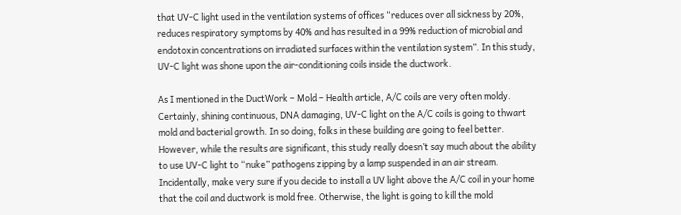that UV-C light used in the ventilation systems of offices “reduces over all sickness by 20%, reduces respiratory symptoms by 40% and has resulted in a 99% reduction of microbial and endotoxin concentrations on irradiated surfaces within the ventilation system”. In this study, UV-C light was shone upon the air-conditioning coils inside the ductwork.

As I mentioned in the DuctWork – Mold – Health article, A/C coils are very often moldy. Certainly, shining continuous, DNA damaging, UV-C light on the A/C coils is going to thwart mold and bacterial growth. In so doing, folks in these building are going to feel better. However, while the results are significant, this study really doesn’t say much about the ability to use UV-C light to “nuke” pathogens zipping by a lamp suspended in an air stream. Incidentally, make very sure if you decide to install a UV light above the A/C coil in your home that the coil and ductwork is mold free. Otherwise, the light is going to kill the mold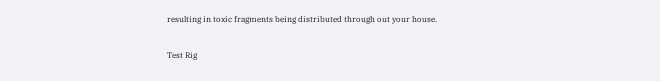resulting in toxic fragments being distributed through out your house.

Test Rig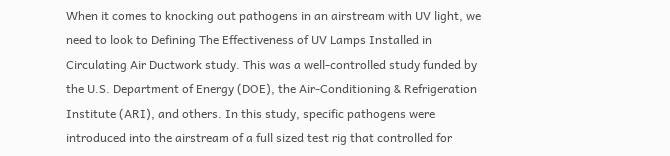When it comes to knocking out pathogens in an airstream with UV light, we need to look to Defining The Effectiveness of UV Lamps Installed in Circulating Air Ductwork study. This was a well-controlled study funded by the U.S. Department of Energy (DOE), the Air-Conditioning & Refrigeration Institute (ARI), and others. In this study, specific pathogens were introduced into the airstream of a full sized test rig that controlled for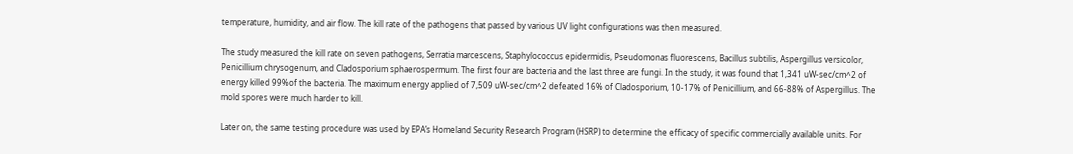temperature, humidity, and air flow. The kill rate of the pathogens that passed by various UV light configurations was then measured.

The study measured the kill rate on seven pathogens, Serratia marcescens, Staphylococcus epidermidis, Pseudomonas fluorescens, Bacillus subtilis, Aspergillus versicolor, Penicillium chrysogenum, and Cladosporium sphaerospermum. The first four are bacteria and the last three are fungi. In the study, it was found that 1,341 uW-sec/cm^2 of energy killed 99%of the bacteria. The maximum energy applied of 7,509 uW-sec/cm^2 defeated 16% of Cladosporium, 10-17% of Penicillium, and 66-88% of Aspergillus. The mold spores were much harder to kill.

Later on, the same testing procedure was used by EPA’s Homeland Security Research Program (HSRP) to determine the efficacy of specific commercially available units. For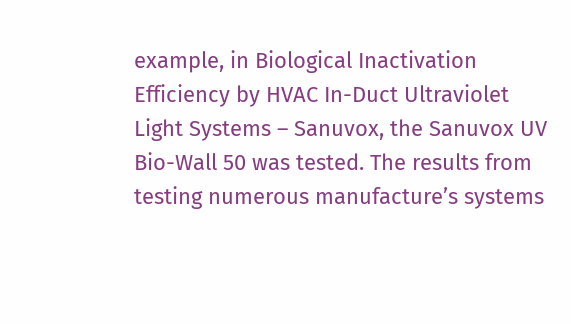example, in Biological Inactivation Efficiency by HVAC In-Duct Ultraviolet Light Systems – Sanuvox, the Sanuvox UV Bio-Wall 50 was tested. The results from testing numerous manufacture’s systems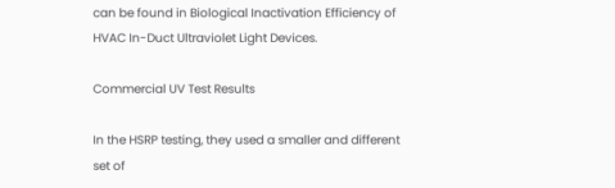can be found in Biological Inactivation Efficiency of HVAC In-Duct Ultraviolet Light Devices.

Commercial UV Test Results

In the HSRP testing, they used a smaller and different set of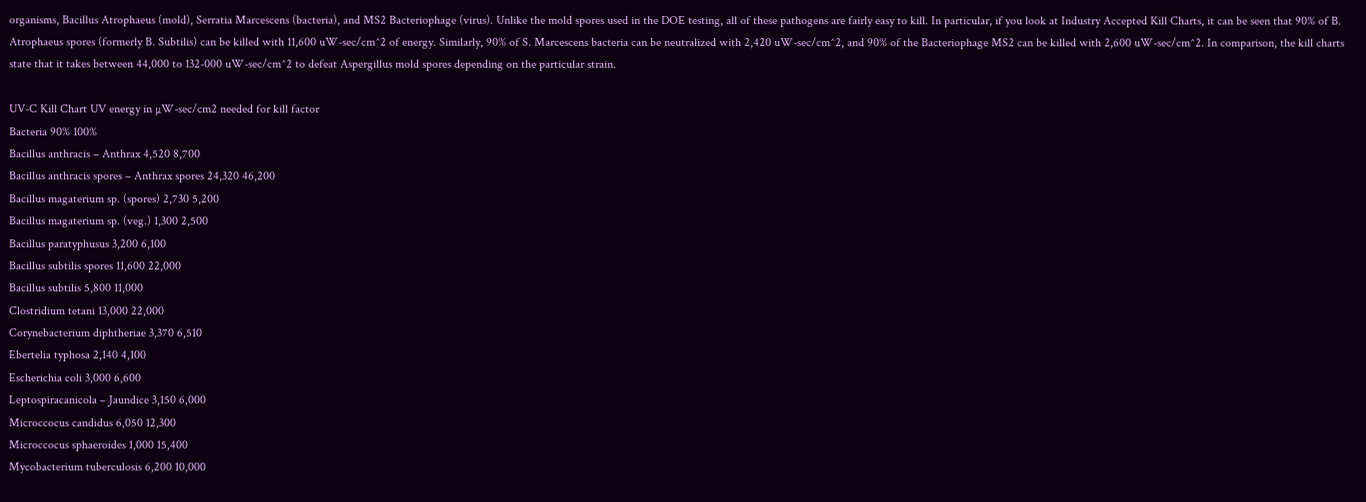organisms, Bacillus Atrophaeus (mold), Serratia Marcescens (bacteria), and MS2 Bacteriophage (virus). Unlike the mold spores used in the DOE testing, all of these pathogens are fairly easy to kill. In particular, if you look at Industry Accepted Kill Charts, it can be seen that 90% of B. Atrophaeus spores (formerly B. Subtilis) can be killed with 11,600 uW-sec/cm^2 of energy. Similarly, 90% of S. Marcescens bacteria can be neutralized with 2,420 uW-sec/cm^2, and 90% of the Bacteriophage MS2 can be killed with 2,600 uW-sec/cm^2. In comparison, the kill charts state that it takes between 44,000 to 132-000 uW-sec/cm^2 to defeat Aspergillus mold spores depending on the particular strain.

UV-C Kill Chart UV energy in µW-sec/cm2 needed for kill factor
Bacteria 90% 100%
Bacillus anthracis – Anthrax 4,520 8,700
Bacillus anthracis spores – Anthrax spores 24,320 46,200
Bacillus magaterium sp. (spores) 2,730 5,200
Bacillus magaterium sp. (veg.) 1,300 2,500
Bacillus paratyphusus 3,200 6,100
Bacillus subtilis spores 11,600 22,000
Bacillus subtilis 5,800 11,000
Clostridium tetani 13,000 22,000
Corynebacterium diphtheriae 3,370 6,510
Ebertelia typhosa 2,140 4,100
Escherichia coli 3,000 6,600
Leptospiracanicola – Jaundice 3,150 6,000
Microccocus candidus 6,050 12,300
Microccocus sphaeroides 1,000 15,400
Mycobacterium tuberculosis 6,200 10,000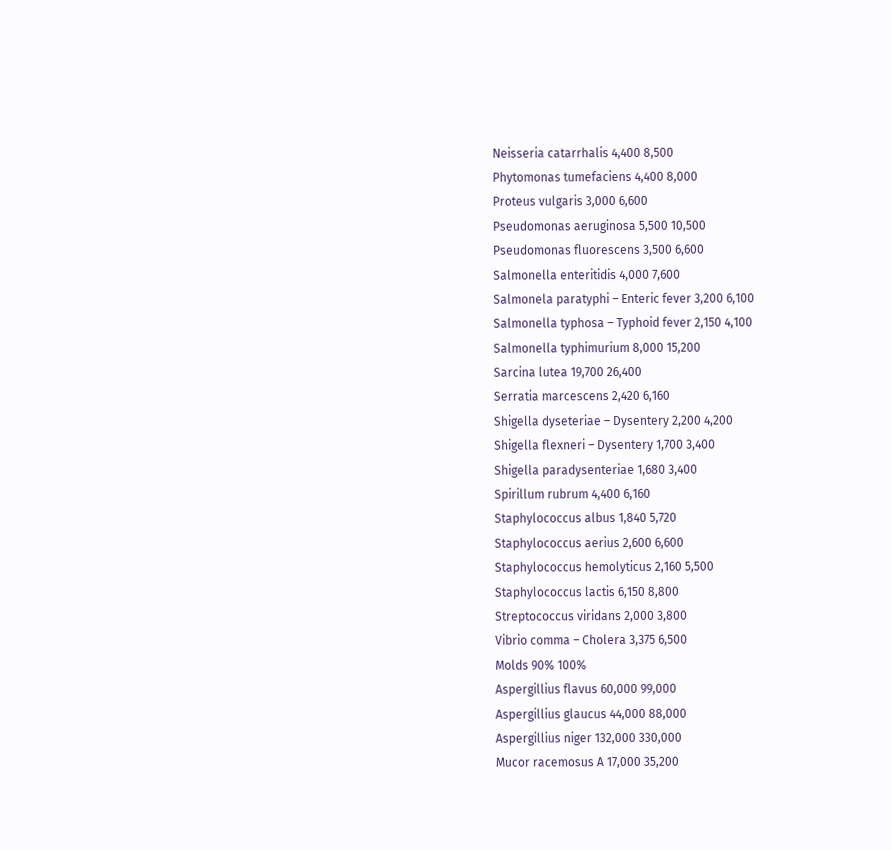Neisseria catarrhalis 4,400 8,500
Phytomonas tumefaciens 4,400 8,000
Proteus vulgaris 3,000 6,600
Pseudomonas aeruginosa 5,500 10,500
Pseudomonas fluorescens 3,500 6,600
Salmonella enteritidis 4,000 7,600
Salmonela paratyphi – Enteric fever 3,200 6,100
Salmonella typhosa – Typhoid fever 2,150 4,100
Salmonella typhimurium 8,000 15,200
Sarcina lutea 19,700 26,400
Serratia marcescens 2,420 6,160
Shigella dyseteriae – Dysentery 2,200 4,200
Shigella flexneri – Dysentery 1,700 3,400
Shigella paradysenteriae 1,680 3,400
Spirillum rubrum 4,400 6,160
Staphylococcus albus 1,840 5,720
Staphylococcus aerius 2,600 6,600
Staphylococcus hemolyticus 2,160 5,500
Staphylococcus lactis 6,150 8,800
Streptococcus viridans 2,000 3,800
Vibrio comma – Cholera 3,375 6,500
Molds 90% 100%
Aspergillius flavus 60,000 99,000
Aspergillius glaucus 44,000 88,000
Aspergillius niger 132,000 330,000
Mucor racemosus A 17,000 35,200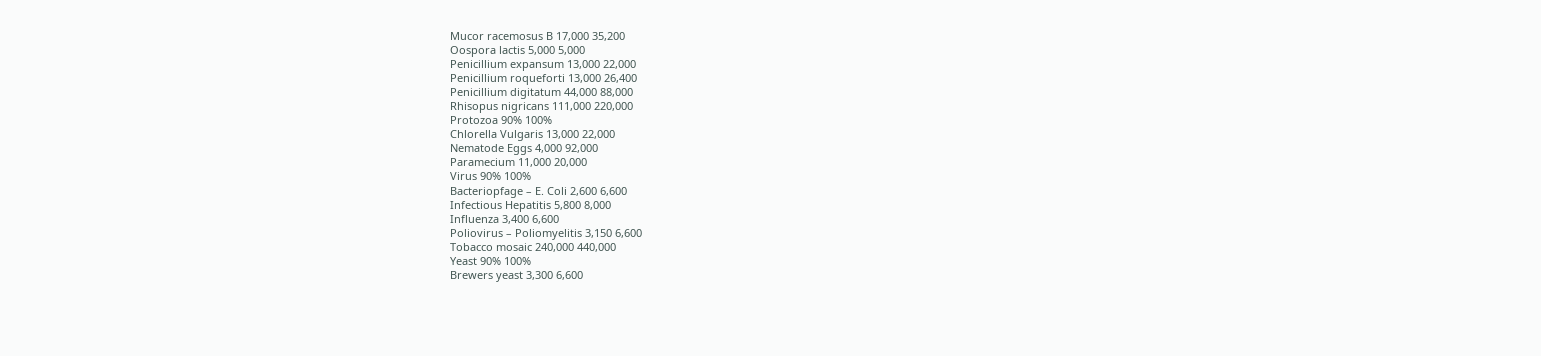Mucor racemosus B 17,000 35,200
Oospora lactis 5,000 5,000
Penicillium expansum 13,000 22,000
Penicillium roqueforti 13,000 26,400
Penicillium digitatum 44,000 88,000
Rhisopus nigricans 111,000 220,000
Protozoa 90% 100%
Chlorella Vulgaris 13,000 22,000
Nematode Eggs 4,000 92,000
Paramecium 11,000 20,000
Virus 90% 100%
Bacteriopfage – E. Coli 2,600 6,600
Infectious Hepatitis 5,800 8,000
Influenza 3,400 6,600
Poliovirus – Poliomyelitis 3,150 6,600
Tobacco mosaic 240,000 440,000
Yeast 90% 100%
Brewers yeast 3,300 6,600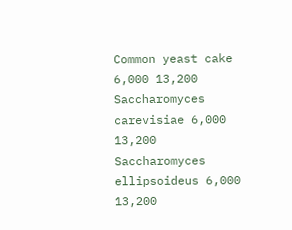Common yeast cake 6,000 13,200
Saccharomyces carevisiae 6,000 13,200
Saccharomyces ellipsoideus 6,000 13,200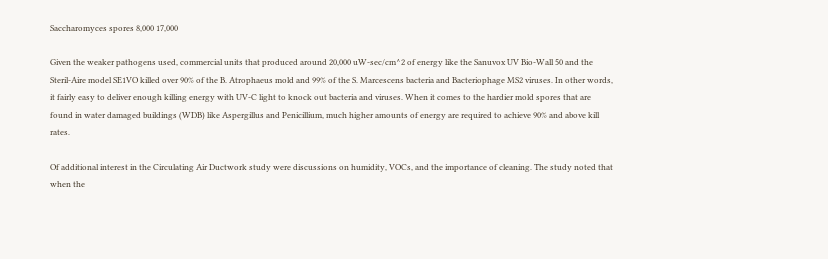Saccharomyces spores 8,000 17,000

Given the weaker pathogens used, commercial units that produced around 20,000 uW-sec/cm^2 of energy like the Sanuvox UV Bio-Wall 50 and the Steril-Aire model SE1VO killed over 90% of the B. Atrophaeus mold and 99% of the S. Marcescens bacteria and Bacteriophage MS2 viruses. In other words, it fairly easy to deliver enough killing energy with UV-C light to knock out bacteria and viruses. When it comes to the hardier mold spores that are found in water damaged buildings (WDB) like Aspergillus and Penicillium, much higher amounts of energy are required to achieve 90% and above kill rates.

Of additional interest in the Circulating Air Ductwork study were discussions on humidity, VOCs, and the importance of cleaning. The study noted that when the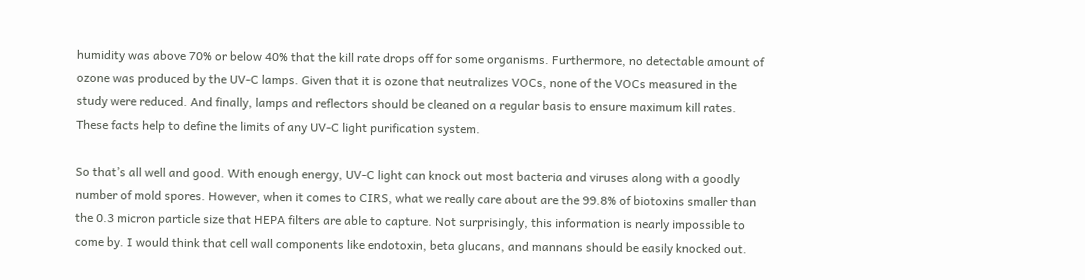humidity was above 70% or below 40% that the kill rate drops off for some organisms. Furthermore, no detectable amount of ozone was produced by the UV-C lamps. Given that it is ozone that neutralizes VOCs, none of the VOCs measured in the study were reduced. And finally, lamps and reflectors should be cleaned on a regular basis to ensure maximum kill rates. These facts help to define the limits of any UV-C light purification system.

So that’s all well and good. With enough energy, UV-C light can knock out most bacteria and viruses along with a goodly number of mold spores. However, when it comes to CIRS, what we really care about are the 99.8% of biotoxins smaller than the 0.3 micron particle size that HEPA filters are able to capture. Not surprisingly, this information is nearly impossible to come by. I would think that cell wall components like endotoxin, beta glucans, and mannans should be easily knocked out.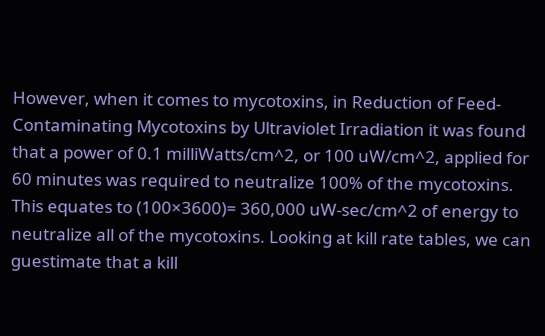However, when it comes to mycotoxins, in Reduction of Feed-Contaminating Mycotoxins by Ultraviolet Irradiation it was found that a power of 0.1 milliWatts/cm^2, or 100 uW/cm^2, applied for 60 minutes was required to neutralize 100% of the mycotoxins. This equates to (100×3600)= 360,000 uW-sec/cm^2 of energy to neutralize all of the mycotoxins. Looking at kill rate tables, we can guestimate that a kill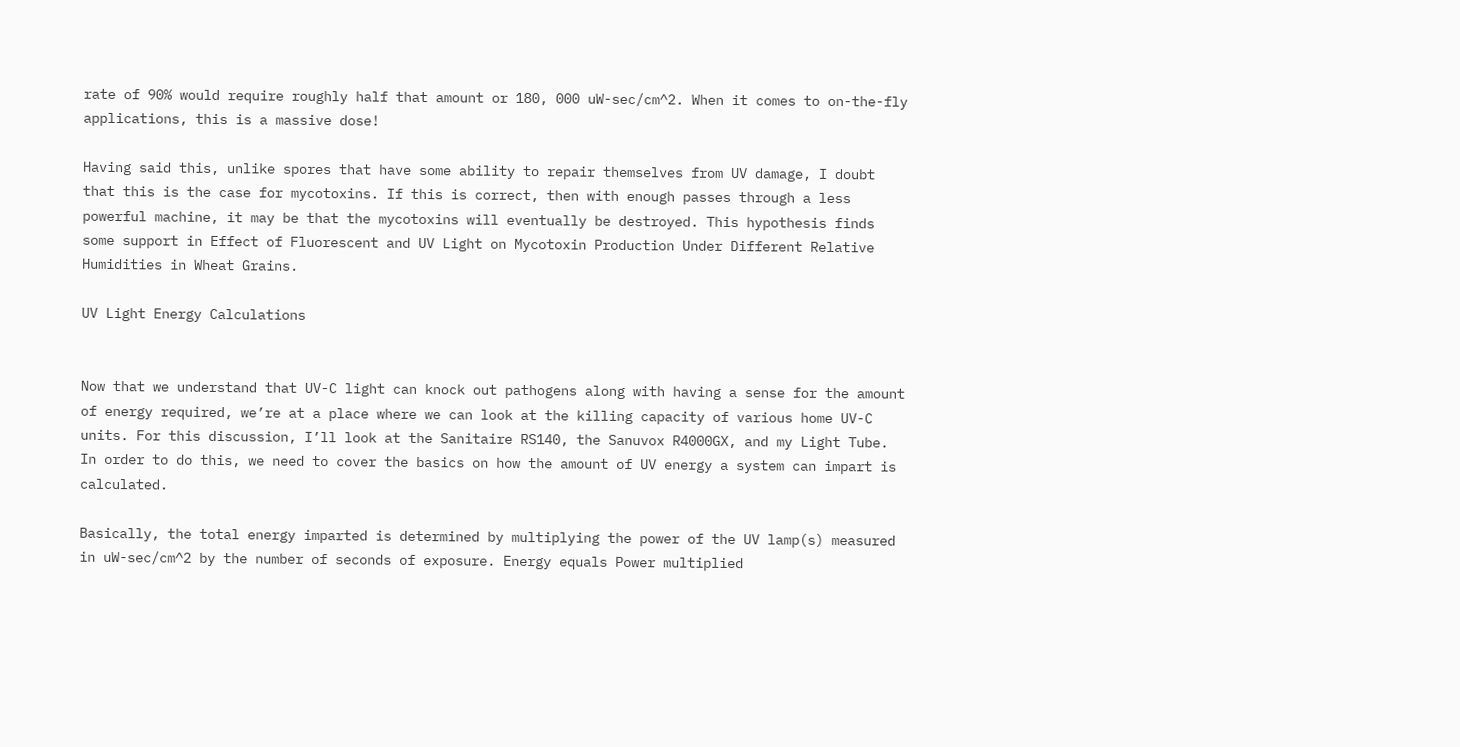rate of 90% would require roughly half that amount or 180, 000 uW-sec/cm^2. When it comes to on-the-fly applications, this is a massive dose!

Having said this, unlike spores that have some ability to repair themselves from UV damage, I doubt that this is the case for mycotoxins. If this is correct, then with enough passes through a less powerful machine, it may be that the mycotoxins will eventually be destroyed. This hypothesis finds some support in Effect of Fluorescent and UV Light on Mycotoxin Production Under Different Relative Humidities in Wheat Grains.

UV Light Energy Calculations


Now that we understand that UV-C light can knock out pathogens along with having a sense for the amount of energy required, we’re at a place where we can look at the killing capacity of various home UV-C units. For this discussion, I’ll look at the Sanitaire RS140, the Sanuvox R4000GX, and my Light Tube. In order to do this, we need to cover the basics on how the amount of UV energy a system can impart is calculated.

Basically, the total energy imparted is determined by multiplying the power of the UV lamp(s) measured in uW-sec/cm^2 by the number of seconds of exposure. Energy equals Power multiplied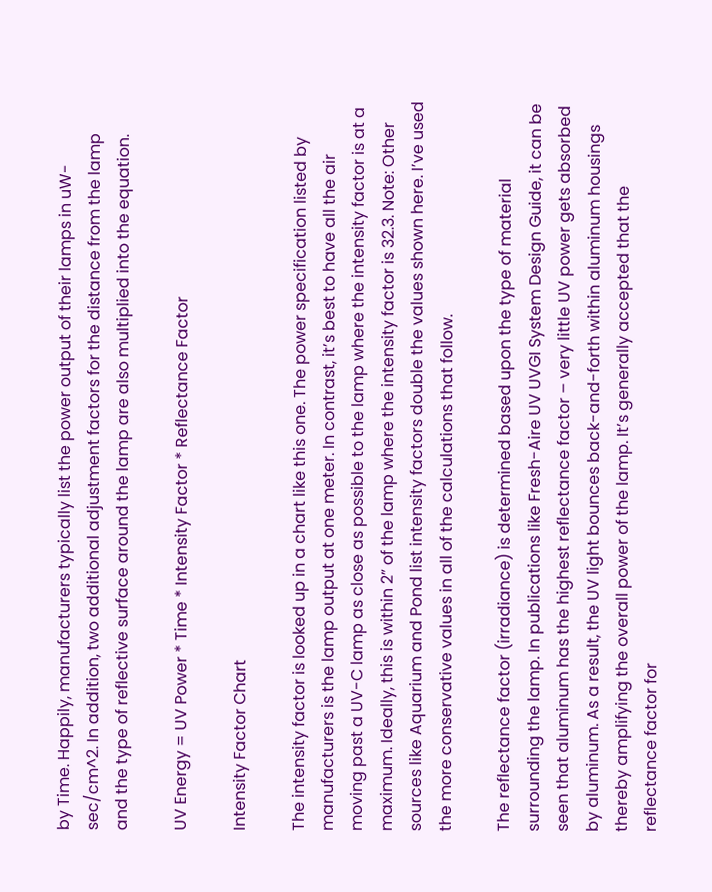by Time. Happily, manufacturers typically list the power output of their lamps in uW-sec/cm^2. In addition, two additional adjustment factors for the distance from the lamp and the type of reflective surface around the lamp are also multiplied into the equation.

UV Energy = UV Power * Time * Intensity Factor * Reflectance Factor

Intensity Factor Chart

The intensity factor is looked up in a chart like this one. The power specification listed by manufacturers is the lamp output at one meter. In contrast, it’s best to have all the air moving past a UV-C lamp as close as possible to the lamp where the intensity factor is at a maximum. Ideally, this is within 2” of the lamp where the intensity factor is 32.3. Note: Other sources like Aquarium and Pond list intensity factors double the values shown here. I’ve used the more conservative values in all of the calculations that follow.

The reflectance factor (irradiance) is determined based upon the type of material surrounding the lamp. In publications like Fresh-Aire UV UVGI System Design Guide, it can be seen that aluminum has the highest reflectance factor – very little UV power gets absorbed by aluminum. As a result, the UV light bounces back-and-forth within aluminum housings thereby amplifying the overall power of the lamp. It’s generally accepted that the reflectance factor for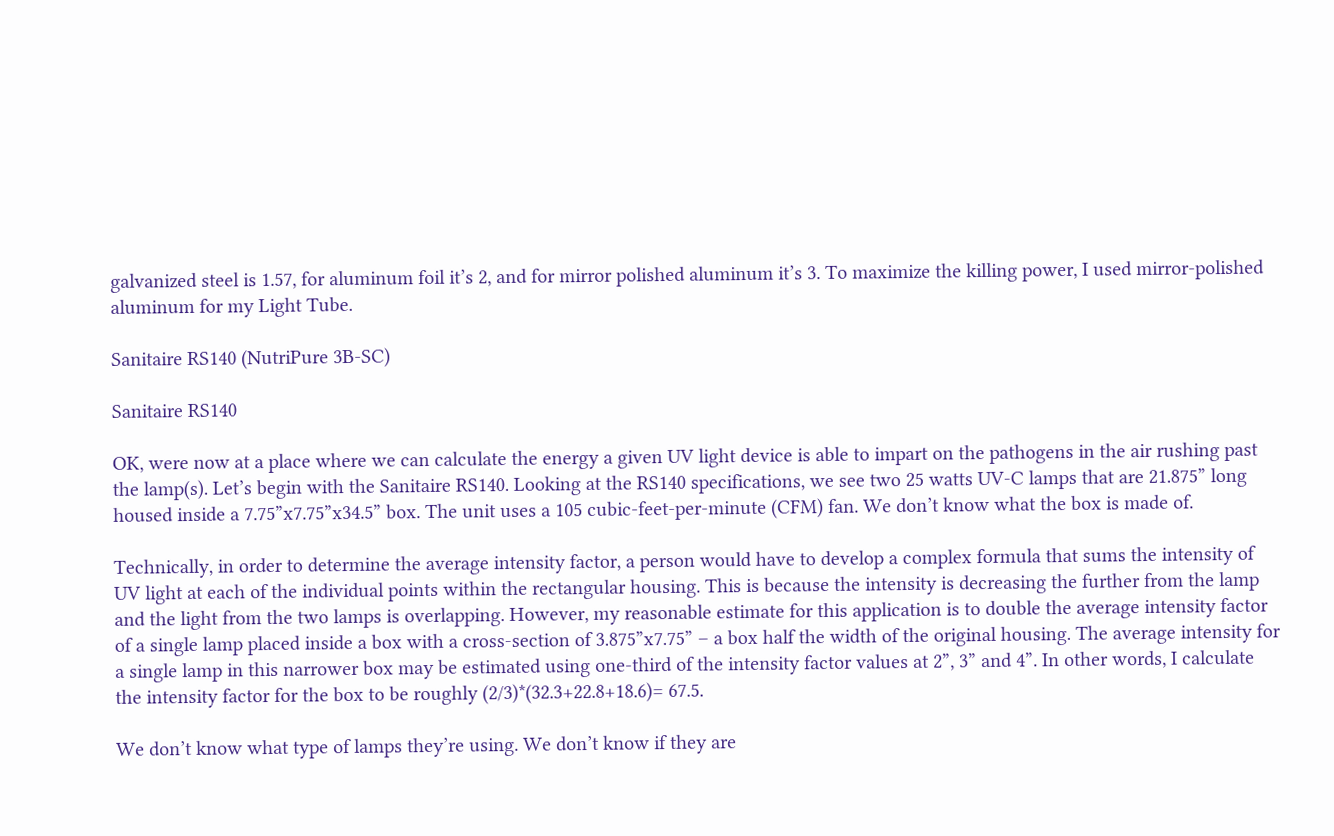galvanized steel is 1.57, for aluminum foil it’s 2, and for mirror polished aluminum it’s 3. To maximize the killing power, I used mirror-polished aluminum for my Light Tube.

Sanitaire RS140 (NutriPure 3B-SC)

Sanitaire RS140

OK, were now at a place where we can calculate the energy a given UV light device is able to impart on the pathogens in the air rushing past the lamp(s). Let’s begin with the Sanitaire RS140. Looking at the RS140 specifications, we see two 25 watts UV-C lamps that are 21.875” long housed inside a 7.75”x7.75”x34.5” box. The unit uses a 105 cubic-feet-per-minute (CFM) fan. We don’t know what the box is made of.

Technically, in order to determine the average intensity factor, a person would have to develop a complex formula that sums the intensity of UV light at each of the individual points within the rectangular housing. This is because the intensity is decreasing the further from the lamp and the light from the two lamps is overlapping. However, my reasonable estimate for this application is to double the average intensity factor of a single lamp placed inside a box with a cross-section of 3.875”x7.75” – a box half the width of the original housing. The average intensity for a single lamp in this narrower box may be estimated using one-third of the intensity factor values at 2”, 3” and 4”. In other words, I calculate the intensity factor for the box to be roughly (2/3)*(32.3+22.8+18.6)= 67.5.

We don’t know what type of lamps they’re using. We don’t know if they are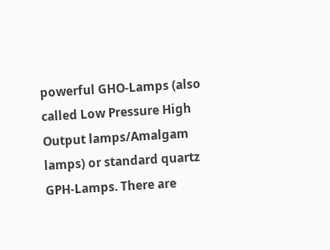powerful GHO-Lamps (also called Low Pressure High Output lamps/Amalgam lamps) or standard quartz GPH-Lamps. There are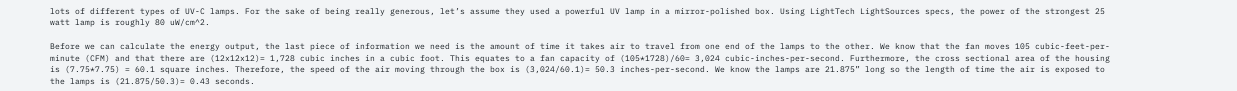lots of different types of UV-C lamps. For the sake of being really generous, let’s assume they used a powerful UV lamp in a mirror-polished box. Using LightTech LightSources specs, the power of the strongest 25 watt lamp is roughly 80 uW/cm^2.

Before we can calculate the energy output, the last piece of information we need is the amount of time it takes air to travel from one end of the lamps to the other. We know that the fan moves 105 cubic-feet-per-minute (CFM) and that there are (12x12x12)= 1,728 cubic inches in a cubic foot. This equates to a fan capacity of (105*1728)/60= 3,024 cubic-inches-per-second. Furthermore, the cross sectional area of the housing is (7.75*7.75) = 60.1 square inches. Therefore, the speed of the air moving through the box is (3,024/60.1)= 50.3 inches-per-second. We know the lamps are 21.875” long so the length of time the air is exposed to the lamps is (21.875/50.3)= 0.43 seconds.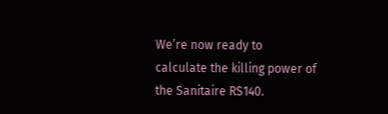We’re now ready to calculate the killing power of the Sanitaire RS140.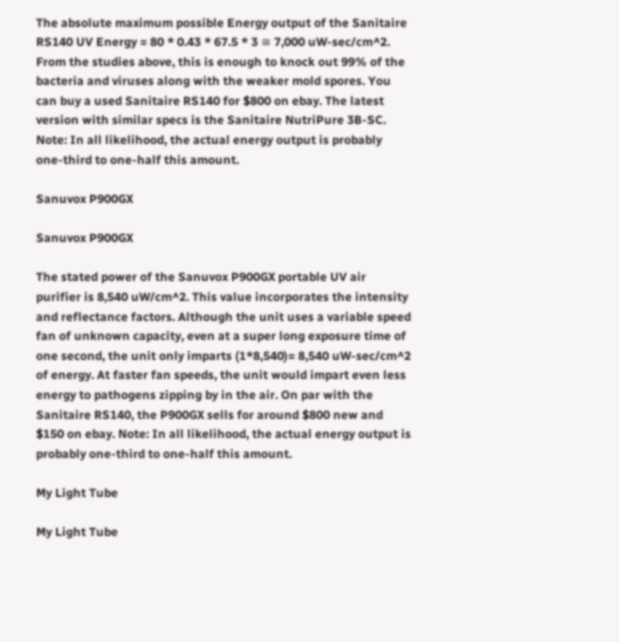The absolute maximum possible Energy output of the Sanitaire RS140 UV Energy = 80 * 0.43 * 67.5 * 3 ≅ 7,000 uW-sec/cm^2. From the studies above, this is enough to knock out 99% of the bacteria and viruses along with the weaker mold spores. You can buy a used Sanitaire RS140 for $800 on ebay. The latest version with similar specs is the Sanitaire NutriPure 3B-SC. Note: In all likelihood, the actual energy output is probably one-third to one-half this amount.

Sanuvox P900GX

Sanuvox P900GX

The stated power of the Sanuvox P900GX portable UV air purifier is 8,540 uW/cm^2. This value incorporates the intensity and reflectance factors. Although the unit uses a variable speed fan of unknown capacity, even at a super long exposure time of one second, the unit only imparts (1*8,540)= 8,540 uW-sec/cm^2 of energy. At faster fan speeds, the unit would impart even less energy to pathogens zipping by in the air. On par with the Sanitaire RS140, the P900GX sells for around $800 new and $150 on ebay. Note: In all likelihood, the actual energy output is probably one-third to one-half this amount.

My Light Tube

My Light Tube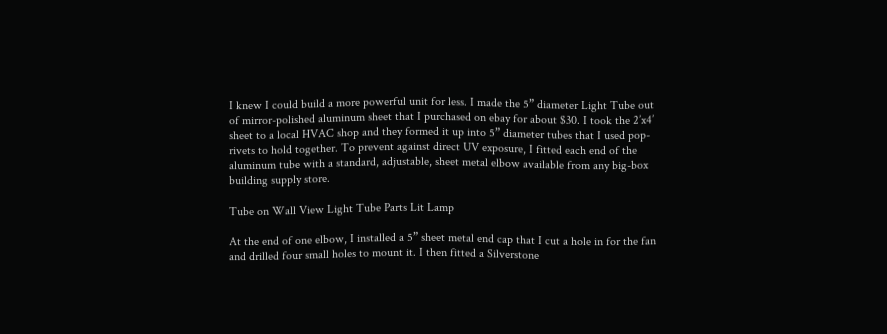I knew I could build a more powerful unit for less. I made the 5” diameter Light Tube out of mirror-polished aluminum sheet that I purchased on ebay for about $30. I took the 2’x4’ sheet to a local HVAC shop and they formed it up into 5” diameter tubes that I used pop-rivets to hold together. To prevent against direct UV exposure, I fitted each end of the aluminum tube with a standard, adjustable, sheet metal elbow available from any big-box building supply store.

Tube on Wall View Light Tube Parts Lit Lamp

At the end of one elbow, I installed a 5” sheet metal end cap that I cut a hole in for the fan and drilled four small holes to mount it. I then fitted a Silverstone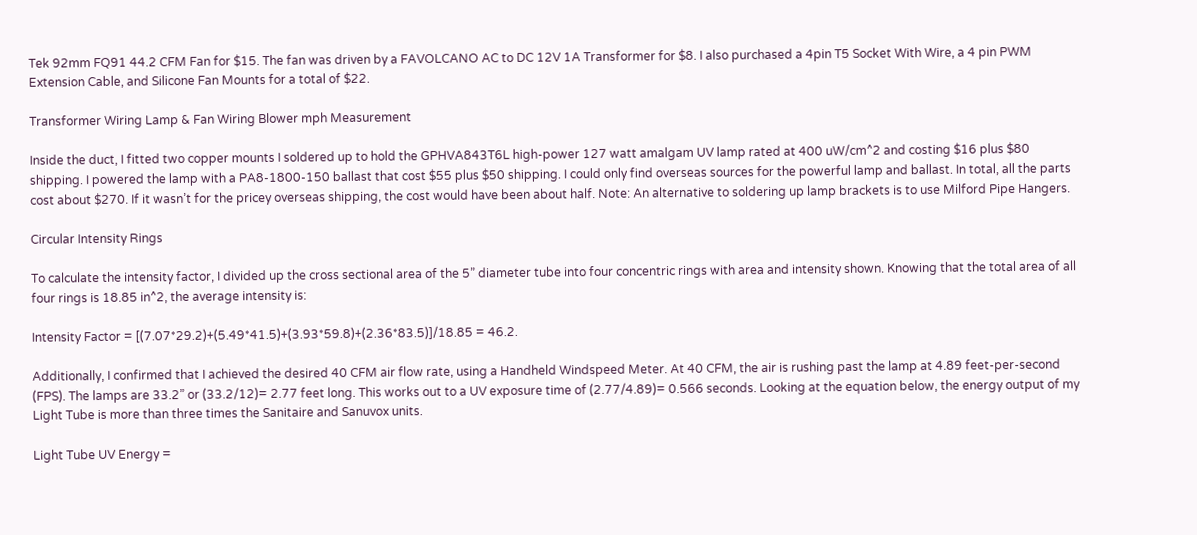Tek 92mm FQ91 44.2 CFM Fan for $15. The fan was driven by a FAVOLCANO AC to DC 12V 1A Transformer for $8. I also purchased a 4pin T5 Socket With Wire, a 4 pin PWM Extension Cable, and Silicone Fan Mounts for a total of $22.

Transformer Wiring Lamp & Fan Wiring Blower mph Measurement

Inside the duct, I fitted two copper mounts I soldered up to hold the GPHVA843T6L high-power 127 watt amalgam UV lamp rated at 400 uW/cm^2 and costing $16 plus $80 shipping. I powered the lamp with a PA8-1800-150 ballast that cost $55 plus $50 shipping. I could only find overseas sources for the powerful lamp and ballast. In total, all the parts cost about $270. If it wasn’t for the pricey overseas shipping, the cost would have been about half. Note: An alternative to soldering up lamp brackets is to use Milford Pipe Hangers.

Circular Intensity Rings

To calculate the intensity factor, I divided up the cross sectional area of the 5” diameter tube into four concentric rings with area and intensity shown. Knowing that the total area of all four rings is 18.85 in^2, the average intensity is:

Intensity Factor = [(7.07*29.2)+(5.49*41.5)+(3.93*59.8)+(2.36*83.5)]/18.85 = 46.2.

Additionally, I confirmed that I achieved the desired 40 CFM air flow rate, using a Handheld Windspeed Meter. At 40 CFM, the air is rushing past the lamp at 4.89 feet-per-second (FPS). The lamps are 33.2” or (33.2/12)= 2.77 feet long. This works out to a UV exposure time of (2.77/4.89)= 0.566 seconds. Looking at the equation below, the energy output of my Light Tube is more than three times the Sanitaire and Sanuvox units.

Light Tube UV Energy =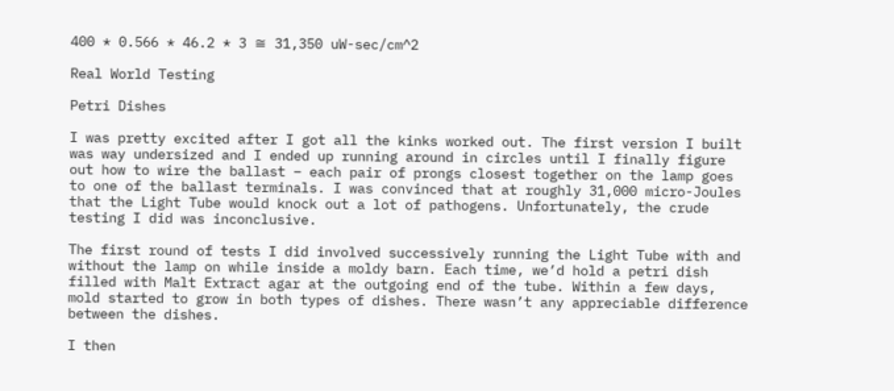400 * 0.566 * 46.2 * 3 ≅ 31,350 uW-sec/cm^2

Real World Testing

Petri Dishes

I was pretty excited after I got all the kinks worked out. The first version I built was way undersized and I ended up running around in circles until I finally figure out how to wire the ballast – each pair of prongs closest together on the lamp goes to one of the ballast terminals. I was convinced that at roughly 31,000 micro-Joules that the Light Tube would knock out a lot of pathogens. Unfortunately, the crude testing I did was inconclusive.

The first round of tests I did involved successively running the Light Tube with and without the lamp on while inside a moldy barn. Each time, we’d hold a petri dish filled with Malt Extract agar at the outgoing end of the tube. Within a few days, mold started to grow in both types of dishes. There wasn’t any appreciable difference between the dishes.

I then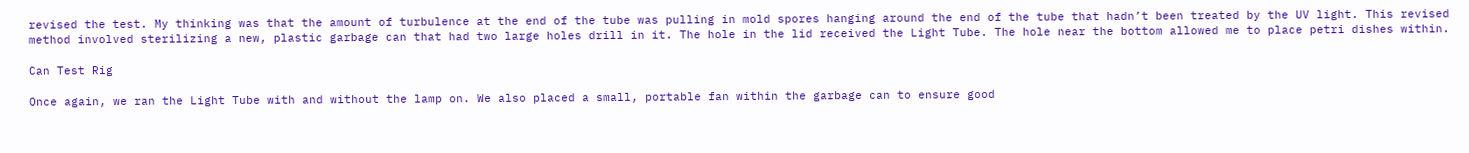revised the test. My thinking was that the amount of turbulence at the end of the tube was pulling in mold spores hanging around the end of the tube that hadn’t been treated by the UV light. This revised method involved sterilizing a new, plastic garbage can that had two large holes drill in it. The hole in the lid received the Light Tube. The hole near the bottom allowed me to place petri dishes within.

Can Test Rig

Once again, we ran the Light Tube with and without the lamp on. We also placed a small, portable fan within the garbage can to ensure good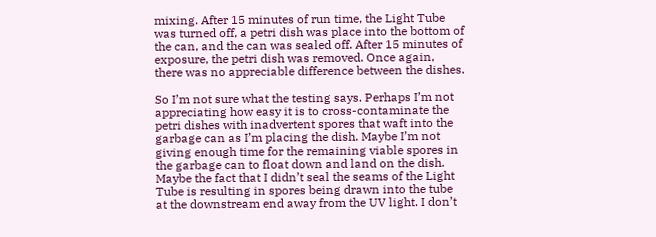mixing. After 15 minutes of run time, the Light Tube was turned off, a petri dish was place into the bottom of the can, and the can was sealed off. After 15 minutes of exposure, the petri dish was removed. Once again, there was no appreciable difference between the dishes.

So I’m not sure what the testing says. Perhaps I’m not appreciating how easy it is to cross-contaminate the petri dishes with inadvertent spores that waft into the garbage can as I’m placing the dish. Maybe I’m not giving enough time for the remaining viable spores in the garbage can to float down and land on the dish. Maybe the fact that I didn’t seal the seams of the Light Tube is resulting in spores being drawn into the tube at the downstream end away from the UV light. I don’t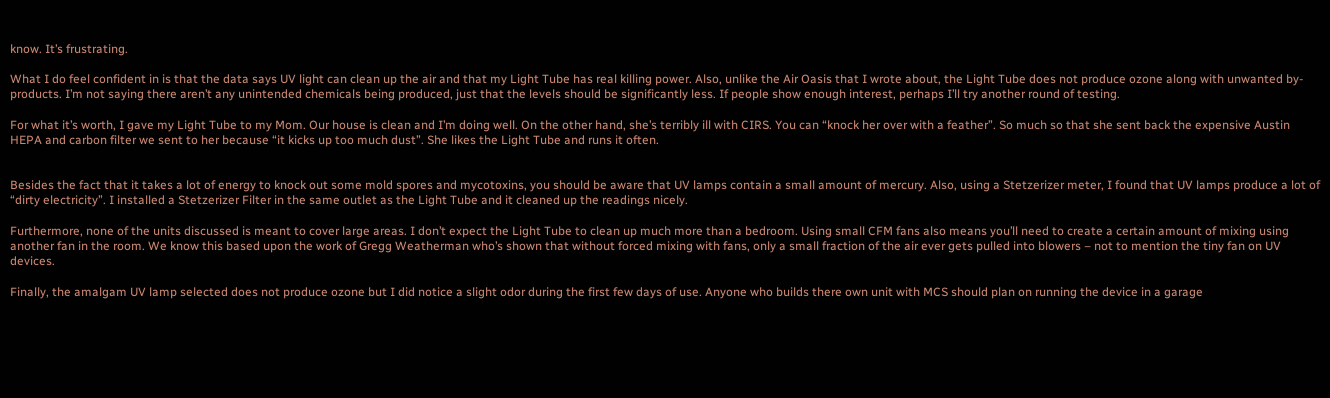know. It’s frustrating.

What I do feel confident in is that the data says UV light can clean up the air and that my Light Tube has real killing power. Also, unlike the Air Oasis that I wrote about, the Light Tube does not produce ozone along with unwanted by-products. I’m not saying there aren’t any unintended chemicals being produced, just that the levels should be significantly less. If people show enough interest, perhaps I’ll try another round of testing.

For what it’s worth, I gave my Light Tube to my Mom. Our house is clean and I’m doing well. On the other hand, she’s terribly ill with CIRS. You can “knock her over with a feather”. So much so that she sent back the expensive Austin HEPA and carbon filter we sent to her because “it kicks up too much dust”. She likes the Light Tube and runs it often.


Besides the fact that it takes a lot of energy to knock out some mold spores and mycotoxins, you should be aware that UV lamps contain a small amount of mercury. Also, using a Stetzerizer meter, I found that UV lamps produce a lot of “dirty electricity”. I installed a Stetzerizer Filter in the same outlet as the Light Tube and it cleaned up the readings nicely.

Furthermore, none of the units discussed is meant to cover large areas. I don’t expect the Light Tube to clean up much more than a bedroom. Using small CFM fans also means you’ll need to create a certain amount of mixing using another fan in the room. We know this based upon the work of Gregg Weatherman who’s shown that without forced mixing with fans, only a small fraction of the air ever gets pulled into blowers – not to mention the tiny fan on UV devices.

Finally, the amalgam UV lamp selected does not produce ozone but I did notice a slight odor during the first few days of use. Anyone who builds there own unit with MCS should plan on running the device in a garage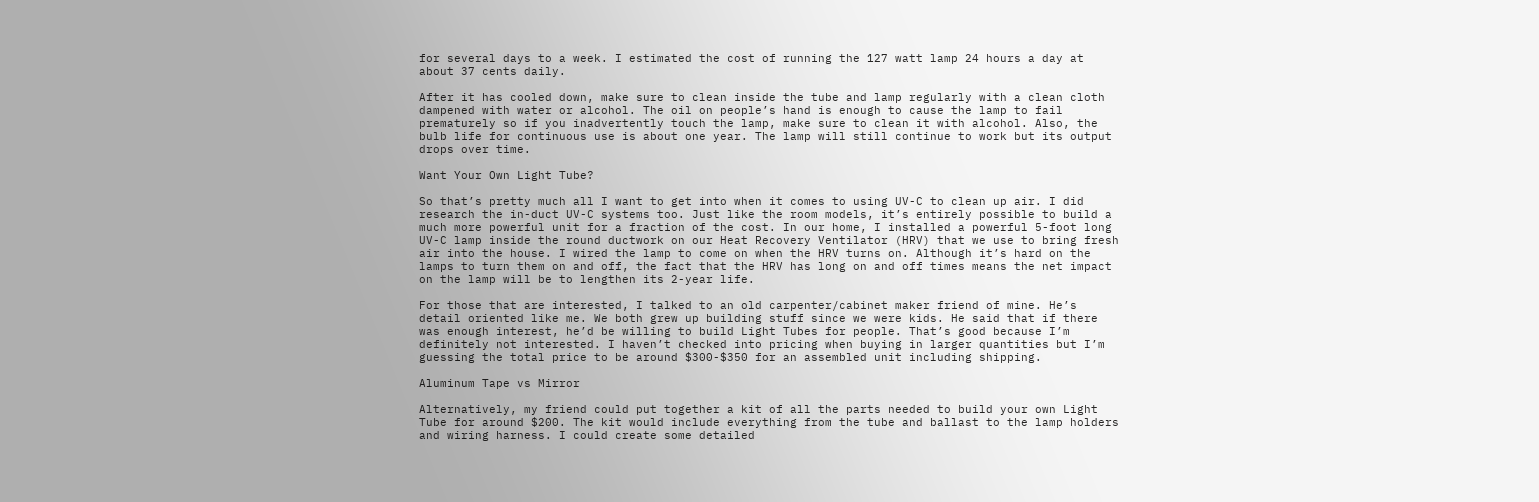for several days to a week. I estimated the cost of running the 127 watt lamp 24 hours a day at about 37 cents daily.

After it has cooled down, make sure to clean inside the tube and lamp regularly with a clean cloth dampened with water or alcohol. The oil on people’s hand is enough to cause the lamp to fail prematurely so if you inadvertently touch the lamp, make sure to clean it with alcohol. Also, the bulb life for continuous use is about one year. The lamp will still continue to work but its output drops over time.

Want Your Own Light Tube?

So that’s pretty much all I want to get into when it comes to using UV-C to clean up air. I did research the in-duct UV-C systems too. Just like the room models, it’s entirely possible to build a much more powerful unit for a fraction of the cost. In our home, I installed a powerful 5-foot long UV-C lamp inside the round ductwork on our Heat Recovery Ventilator (HRV) that we use to bring fresh air into the house. I wired the lamp to come on when the HRV turns on. Although it’s hard on the lamps to turn them on and off, the fact that the HRV has long on and off times means the net impact on the lamp will be to lengthen its 2-year life.

For those that are interested, I talked to an old carpenter/cabinet maker friend of mine. He’s detail oriented like me. We both grew up building stuff since we were kids. He said that if there was enough interest, he’d be willing to build Light Tubes for people. That’s good because I’m definitely not interested. I haven’t checked into pricing when buying in larger quantities but I’m guessing the total price to be around $300-$350 for an assembled unit including shipping.

Aluminum Tape vs Mirror

Alternatively, my friend could put together a kit of all the parts needed to build your own Light Tube for around $200. The kit would include everything from the tube and ballast to the lamp holders and wiring harness. I could create some detailed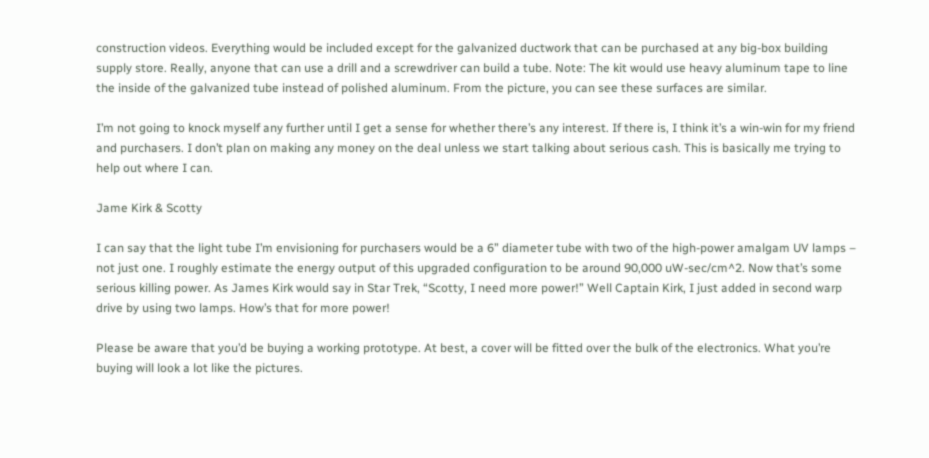construction videos. Everything would be included except for the galvanized ductwork that can be purchased at any big-box building supply store. Really, anyone that can use a drill and a screwdriver can build a tube. Note: The kit would use heavy aluminum tape to line the inside of the galvanized tube instead of polished aluminum. From the picture, you can see these surfaces are similar.

I’m not going to knock myself any further until I get a sense for whether there’s any interest. If there is, I think it’s a win-win for my friend and purchasers. I don’t plan on making any money on the deal unless we start talking about serious cash. This is basically me trying to help out where I can.

Jame Kirk & Scotty

I can say that the light tube I’m envisioning for purchasers would be a 6” diameter tube with two of the high-power amalgam UV lamps – not just one. I roughly estimate the energy output of this upgraded configuration to be around 90,000 uW-sec/cm^2. Now that’s some serious killing power. As James Kirk would say in Star Trek, “Scotty, I need more power!” Well Captain Kirk, I just added in second warp drive by using two lamps. How’s that for more power!

Please be aware that you’d be buying a working prototype. At best, a cover will be fitted over the bulk of the electronics. What you’re buying will look a lot like the pictures.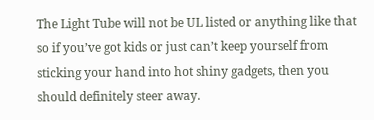The Light Tube will not be UL listed or anything like that so if you’ve got kids or just can’t keep yourself from sticking your hand into hot shiny gadgets, then you should definitely steer away.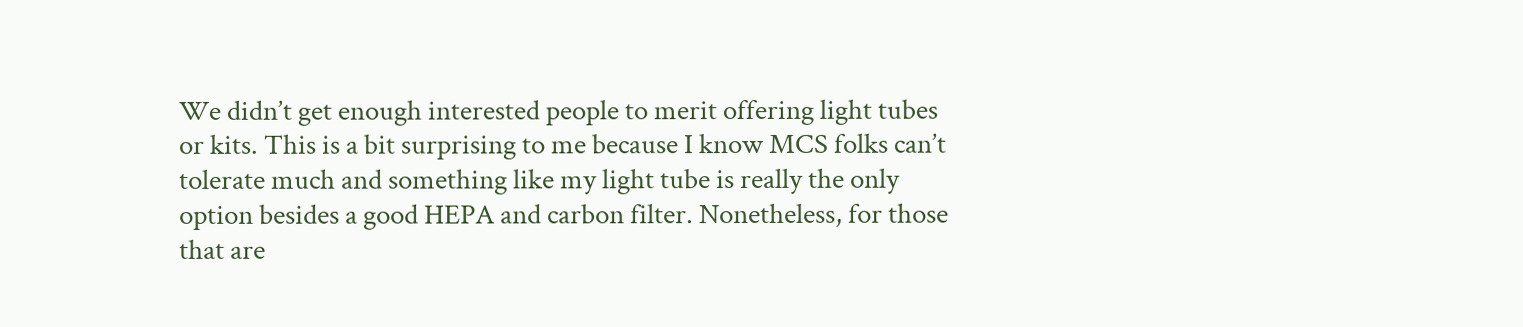We didn’t get enough interested people to merit offering light tubes or kits. This is a bit surprising to me because I know MCS folks can’t tolerate much and something like my light tube is really the only option besides a good HEPA and carbon filter. Nonetheless, for those that are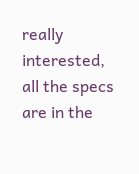really interested, all the specs are in the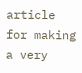article for making a very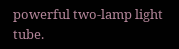powerful two-lamp light tube.